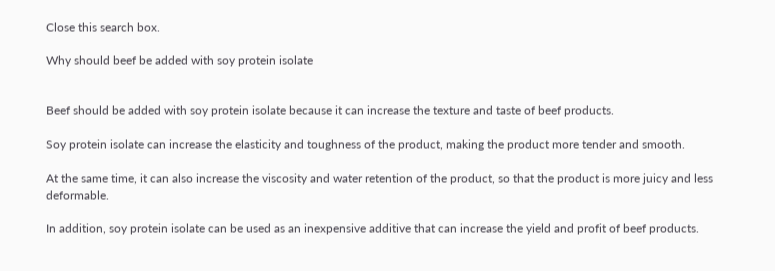Close this search box.

Why should beef be added with soy protein isolate


Beef should be added with soy protein isolate because it can increase the texture and taste of beef products.

Soy protein isolate can increase the elasticity and toughness of the product, making the product more tender and smooth.

At the same time, it can also increase the viscosity and water retention of the product, so that the product is more juicy and less deformable.

In addition, soy protein isolate can be used as an inexpensive additive that can increase the yield and profit of beef products.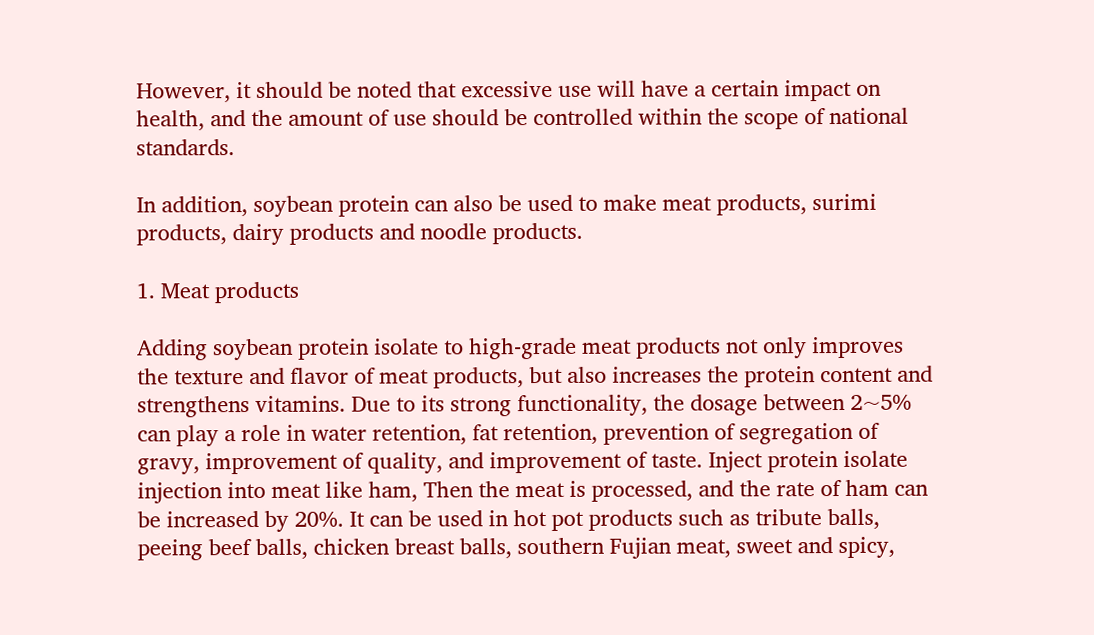However, it should be noted that excessive use will have a certain impact on health, and the amount of use should be controlled within the scope of national standards.

In addition, soybean protein can also be used to make meat products, surimi products, dairy products and noodle products.

1. Meat products

Adding soybean protein isolate to high-grade meat products not only improves the texture and flavor of meat products, but also increases the protein content and strengthens vitamins. Due to its strong functionality, the dosage between 2~5% can play a role in water retention, fat retention, prevention of segregation of gravy, improvement of quality, and improvement of taste. Inject protein isolate injection into meat like ham, Then the meat is processed, and the rate of ham can be increased by 20%. It can be used in hot pot products such as tribute balls, peeing beef balls, chicken breast balls, southern Fujian meat, sweet and spicy,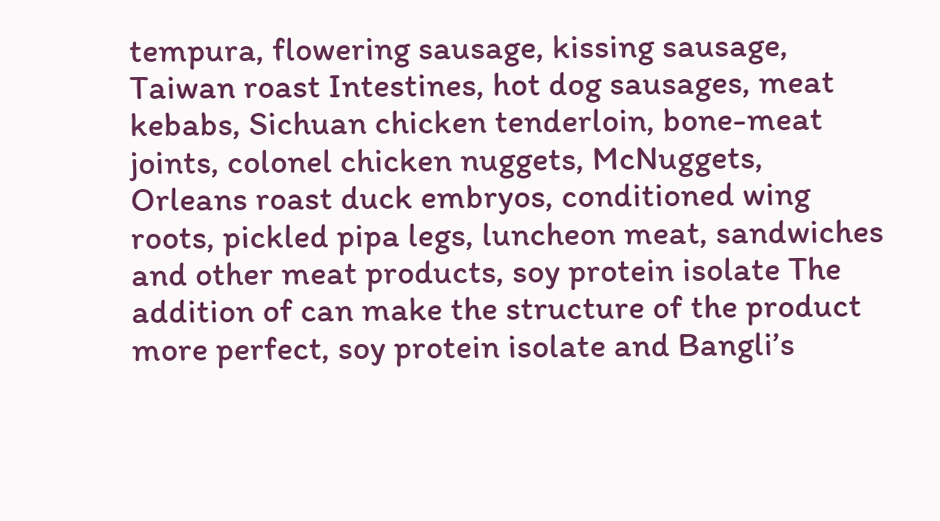tempura, flowering sausage, kissing sausage, Taiwan roast Intestines, hot dog sausages, meat kebabs, Sichuan chicken tenderloin, bone-meat joints, colonel chicken nuggets, McNuggets, Orleans roast duck embryos, conditioned wing roots, pickled pipa legs, luncheon meat, sandwiches and other meat products, soy protein isolate The addition of can make the structure of the product more perfect, soy protein isolate and Bangli’s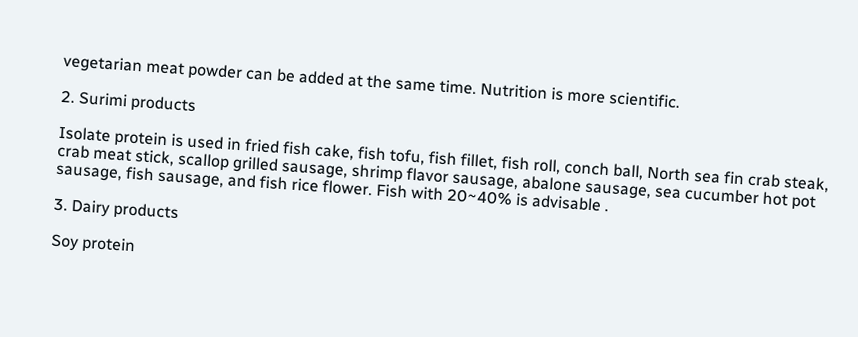vegetarian meat powder can be added at the same time. Nutrition is more scientific.

2. Surimi products

Isolate protein is used in fried fish cake, fish tofu, fish fillet, fish roll, conch ball, North sea fin crab steak, crab meat stick, scallop grilled sausage, shrimp flavor sausage, abalone sausage, sea cucumber hot pot sausage, fish sausage, and fish rice flower. Fish with 20~40% is advisable .

3. Dairy products

Soy protein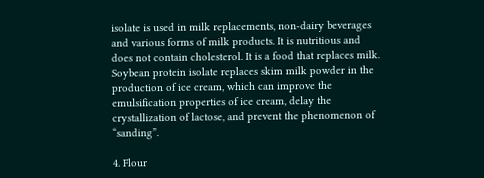isolate is used in milk replacements, non-dairy beverages and various forms of milk products. It is nutritious and does not contain cholesterol. It is a food that replaces milk. Soybean protein isolate replaces skim milk powder in the production of ice cream, which can improve the emulsification properties of ice cream, delay the crystallization of lactose, and prevent the phenomenon of “sanding”.

4. Flour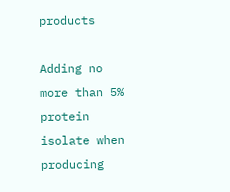products

Adding no more than 5% protein isolate when producing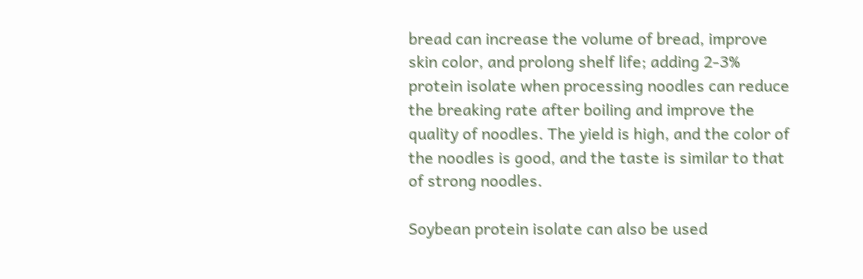bread can increase the volume of bread, improve skin color, and prolong shelf life; adding 2-3% protein isolate when processing noodles can reduce the breaking rate after boiling and improve the quality of noodles. The yield is high, and the color of the noodles is good, and the taste is similar to that of strong noodles.

Soybean protein isolate can also be used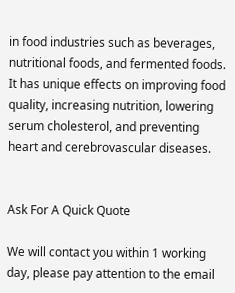in food industries such as beverages, nutritional foods, and fermented foods. It has unique effects on improving food quality, increasing nutrition, lowering serum cholesterol, and preventing heart and cerebrovascular diseases.


Ask For A Quick Quote

We will contact you within 1 working day, please pay attention to the email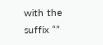with the suffix “”